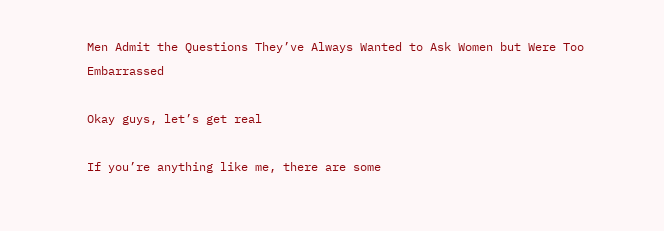Men Admit the Questions They’ve Always Wanted to Ask Women but Were Too Embarrassed

Okay guys, let’s get real

If you’re anything like me, there are some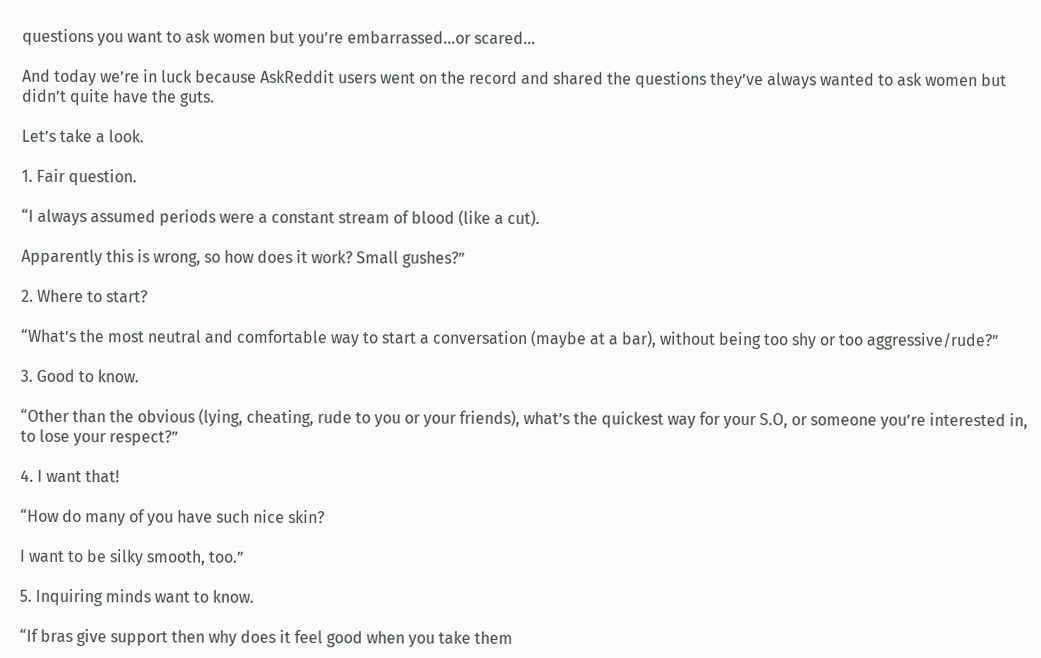questions you want to ask women but you’re embarrassed…or scared…

And today we’re in luck because AskReddit users went on the record and shared the questions they’ve always wanted to ask women but didn’t quite have the guts.

Let’s take a look.

1. Fair question.

“I always assumed periods were a constant stream of blood (like a cut).

Apparently this is wrong, so how does it work? Small gushes?”

2. Where to start?

“What’s the most neutral and comfortable way to start a conversation (maybe at a bar), without being too shy or too aggressive/rude?”

3. Good to know.

“Other than the obvious (lying, cheating, rude to you or your friends), what’s the quickest way for your S.O, or someone you’re interested in, to lose your respect?”

4. I want that!

“How do many of you have such nice skin?

I want to be silky smooth, too.”

5. Inquiring minds want to know.

“If bras give support then why does it feel good when you take them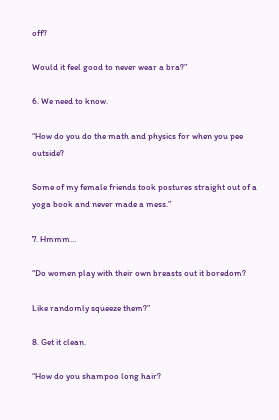off?

Would it feel good to never wear a bra?”

6. We need to know.

“How do you do the math and physics for when you pee outside?

Some of my female friends took postures straight out of a yoga book and never made a mess.”

7. Hmmm…

“Do women play with their own breasts out it boredom?

Like randomly squeeze them?”

8. Get it clean.

“How do you shampoo long hair?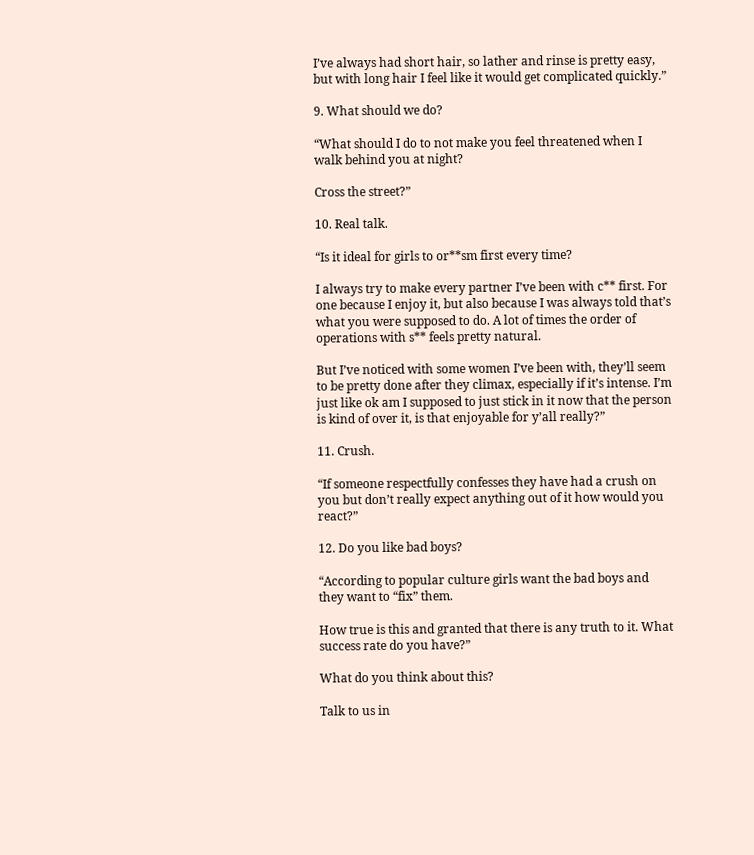I’ve always had short hair, so lather and rinse is pretty easy, but with long hair I feel like it would get complicated quickly.”

9. What should we do?

“What should I do to not make you feel threatened when I walk behind you at night?

Cross the street?”

10. Real talk.

“Is it ideal for girls to or**sm first every time?

I always try to make every partner I’ve been with c** first. For one because I enjoy it, but also because I was always told that’s what you were supposed to do. A lot of times the order of operations with s** feels pretty natural.

But I’ve noticed with some women I’ve been with, they’ll seem to be pretty done after they climax, especially if it’s intense. I’m just like ok am I supposed to just stick in it now that the person is kind of over it, is that enjoyable for y’all really?”

11. Crush.

“If someone respectfully confesses they have had a crush on you but don’t really expect anything out of it how would you react?”

12. Do you like bad boys?

“According to popular culture girls want the bad boys and they want to “fix” them.

How true is this and granted that there is any truth to it. What success rate do you have?”

What do you think about this?

Talk to us in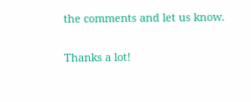the comments and let us know.

Thanks a lot!